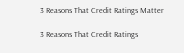3 Reasons That Credit Ratings Matter

3 Reasons That Credit Ratings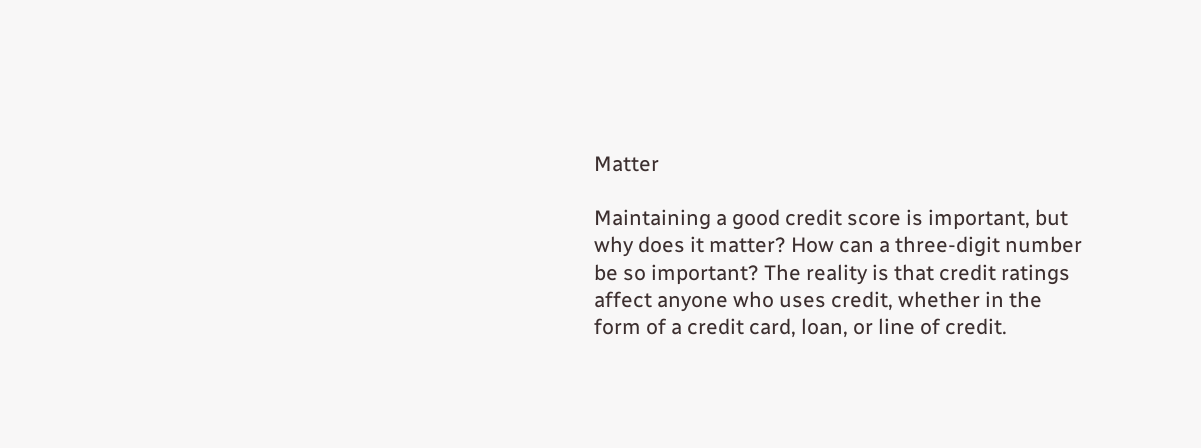Matter

Maintaining a good credit score is important, but why does it matter? How can a three-digit number be so important? The reality is that credit ratings affect anyone who uses credit, whether in the form of a credit card, loan, or line of credit.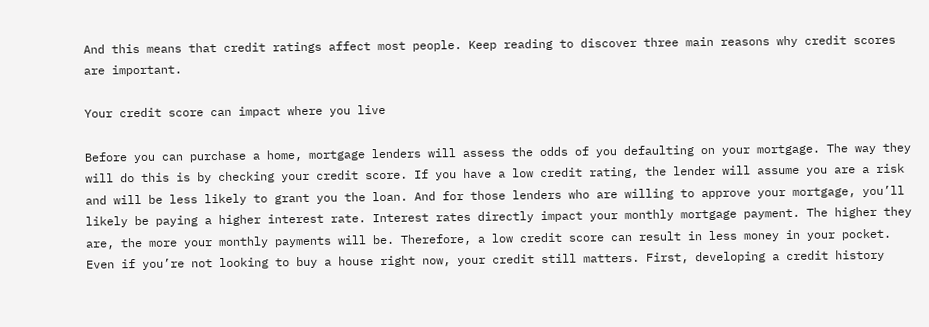And this means that credit ratings affect most people. Keep reading to discover three main reasons why credit scores are important.

Your credit score can impact where you live

Before you can purchase a home, mortgage lenders will assess the odds of you defaulting on your mortgage. The way they will do this is by checking your credit score. If you have a low credit rating, the lender will assume you are a risk and will be less likely to grant you the loan. And for those lenders who are willing to approve your mortgage, you’ll likely be paying a higher interest rate. Interest rates directly impact your monthly mortgage payment. The higher they are, the more your monthly payments will be. Therefore, a low credit score can result in less money in your pocket. Even if you’re not looking to buy a house right now, your credit still matters. First, developing a credit history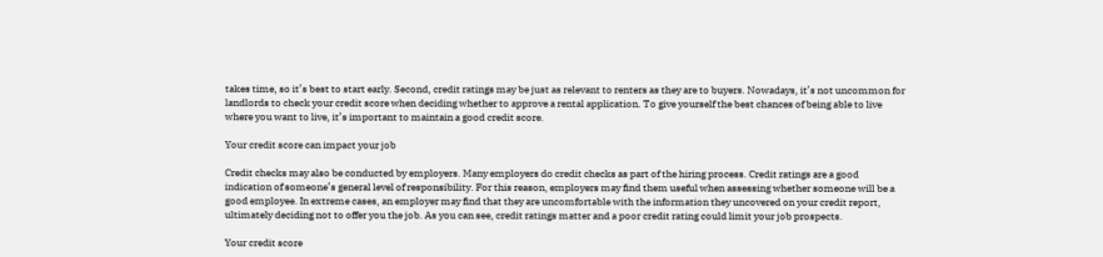takes time, so it’s best to start early. Second, credit ratings may be just as relevant to renters as they are to buyers. Nowadays, it’s not uncommon for landlords to check your credit score when deciding whether to approve a rental application. To give yourself the best chances of being able to live where you want to live, it’s important to maintain a good credit score.

Your credit score can impact your job

Credit checks may also be conducted by employers. Many employers do credit checks as part of the hiring process. Credit ratings are a good indication of someone’s general level of responsibility. For this reason, employers may find them useful when assessing whether someone will be a good employee. In extreme cases, an employer may find that they are uncomfortable with the information they uncovered on your credit report, ultimately deciding not to offer you the job. As you can see, credit ratings matter and a poor credit rating could limit your job prospects.

Your credit score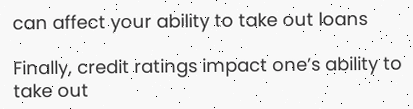can affect your ability to take out loans

Finally, credit ratings impact one’s ability to take out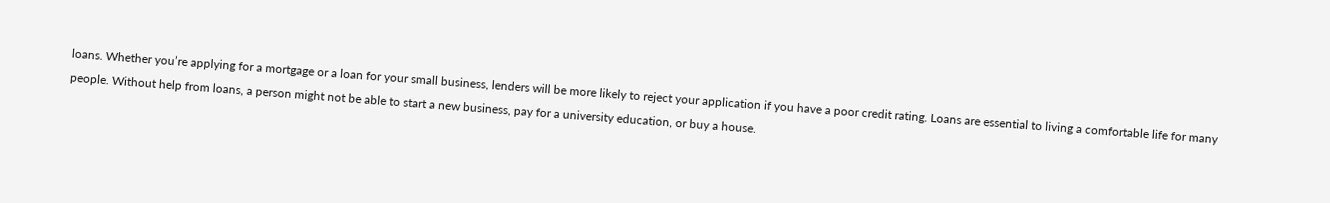loans. Whether you’re applying for a mortgage or a loan for your small business, lenders will be more likely to reject your application if you have a poor credit rating. Loans are essential to living a comfortable life for many people. Without help from loans, a person might not be able to start a new business, pay for a university education, or buy a house.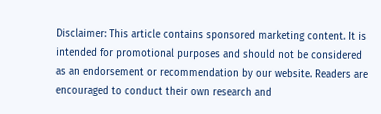Disclaimer: This article contains sponsored marketing content. It is intended for promotional purposes and should not be considered as an endorsement or recommendation by our website. Readers are encouraged to conduct their own research and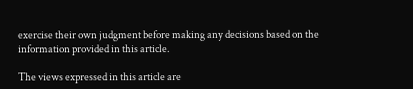exercise their own judgment before making any decisions based on the information provided in this article.

The views expressed in this article are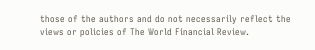those of the authors and do not necessarily reflect the views or policies of The World Financial Review.